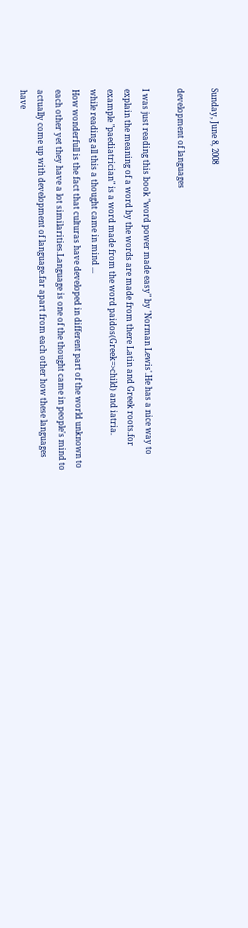Sunday, June 8, 2008

development of languages

I was just reading this book "word power made easy" by 'Norman Lewis'.He has a nice way to explain the meaning of a word by the words are made from there Latin and Greek roots.for example "paediatrician" is a word made from the word paidos(Greek=>child) and iatria.
while reading all this a thought came in mind ...
How wonderfull is the fact that culturas have developed in different part of the world unknown to each other yet they have a lot similarities.Language is one of the thought came in people's mind to actually come up with development of language.far apart from each other how these languages have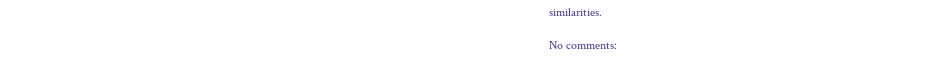similarities.

No comments: